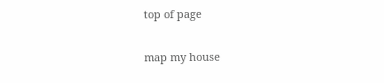top of page

map my house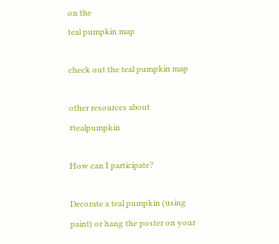on the
teal pumpkin map

check out the teal pumpkin map

other resources about #tealpumpkin

How can I participate?

Decorate a teal pumpkin (using paint) or hang the poster on your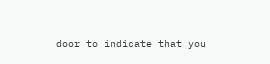door to indicate that you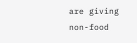are giving non-food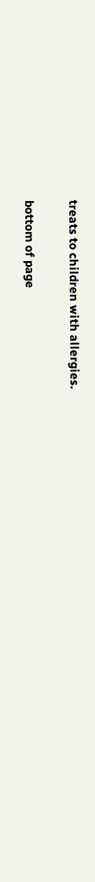treats to children with allergies.

bottom of page